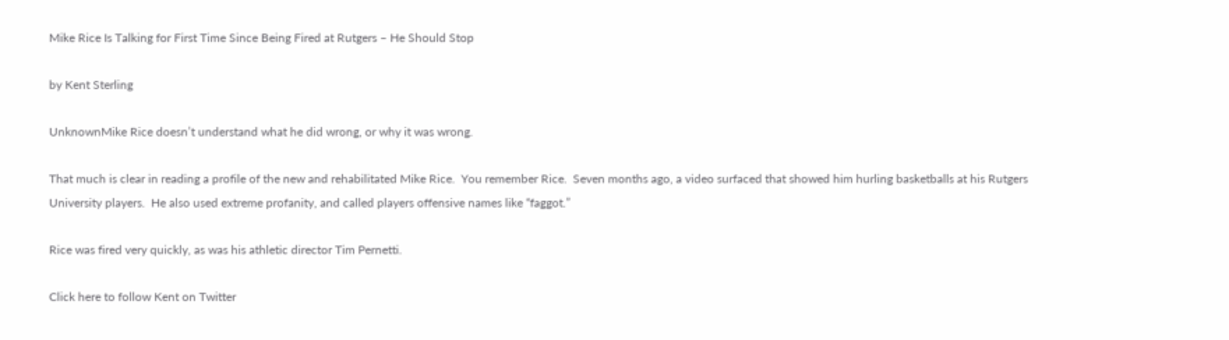Mike Rice Is Talking for First Time Since Being Fired at Rutgers – He Should Stop

by Kent Sterling

UnknownMike Rice doesn’t understand what he did wrong, or why it was wrong.

That much is clear in reading a profile of the new and rehabilitated Mike Rice.  You remember Rice.  Seven months ago, a video surfaced that showed him hurling basketballs at his Rutgers University players.  He also used extreme profanity, and called players offensive names like “faggot.”

Rice was fired very quickly, as was his athletic director Tim Pernetti.

Click here to follow Kent on Twitter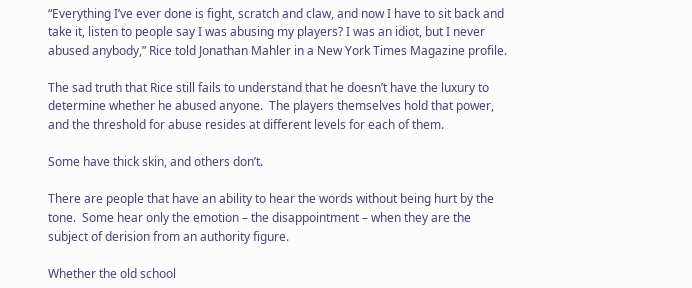“Everything I’ve ever done is fight, scratch and claw, and now I have to sit back and take it, listen to people say I was abusing my players? I was an idiot, but I never abused anybody,” Rice told Jonathan Mahler in a New York Times Magazine profile.

The sad truth that Rice still fails to understand that he doesn’t have the luxury to determine whether he abused anyone.  The players themselves hold that power, and the threshold for abuse resides at different levels for each of them.

Some have thick skin, and others don’t.

There are people that have an ability to hear the words without being hurt by the tone.  Some hear only the emotion – the disappointment – when they are the subject of derision from an authority figure.

Whether the old school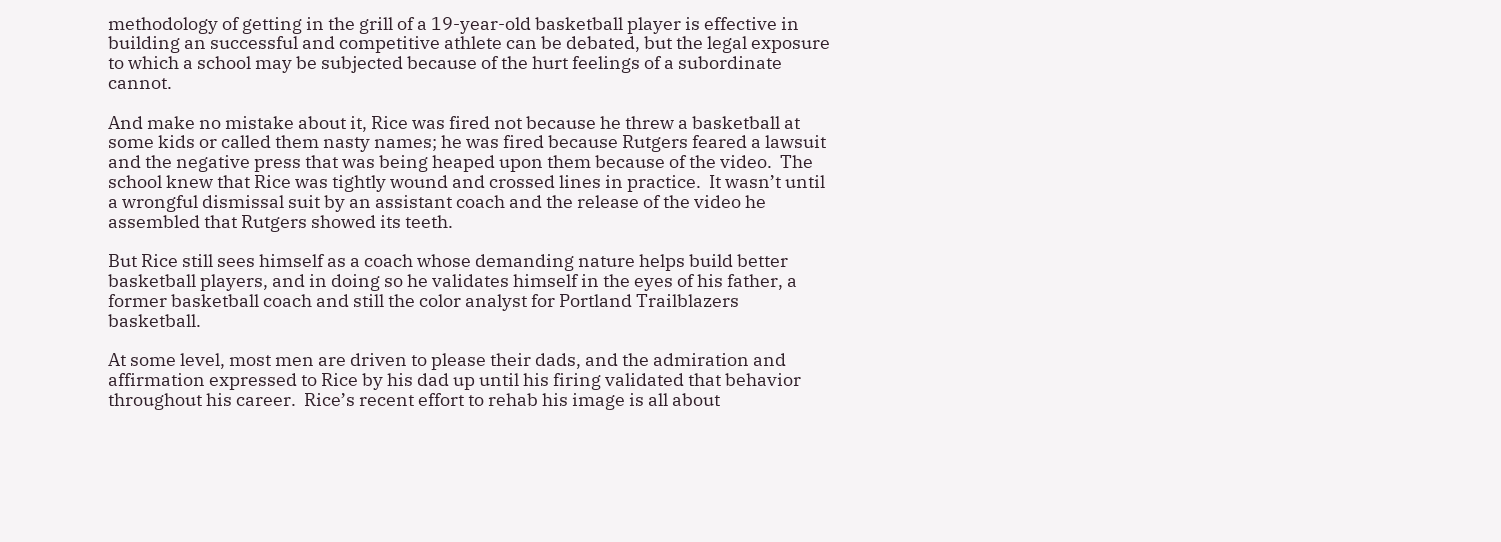methodology of getting in the grill of a 19-year-old basketball player is effective in building an successful and competitive athlete can be debated, but the legal exposure to which a school may be subjected because of the hurt feelings of a subordinate cannot.

And make no mistake about it, Rice was fired not because he threw a basketball at some kids or called them nasty names; he was fired because Rutgers feared a lawsuit and the negative press that was being heaped upon them because of the video.  The school knew that Rice was tightly wound and crossed lines in practice.  It wasn’t until a wrongful dismissal suit by an assistant coach and the release of the video he assembled that Rutgers showed its teeth.

But Rice still sees himself as a coach whose demanding nature helps build better basketball players, and in doing so he validates himself in the eyes of his father, a former basketball coach and still the color analyst for Portland Trailblazers basketball.

At some level, most men are driven to please their dads, and the admiration and affirmation expressed to Rice by his dad up until his firing validated that behavior throughout his career.  Rice’s recent effort to rehab his image is all about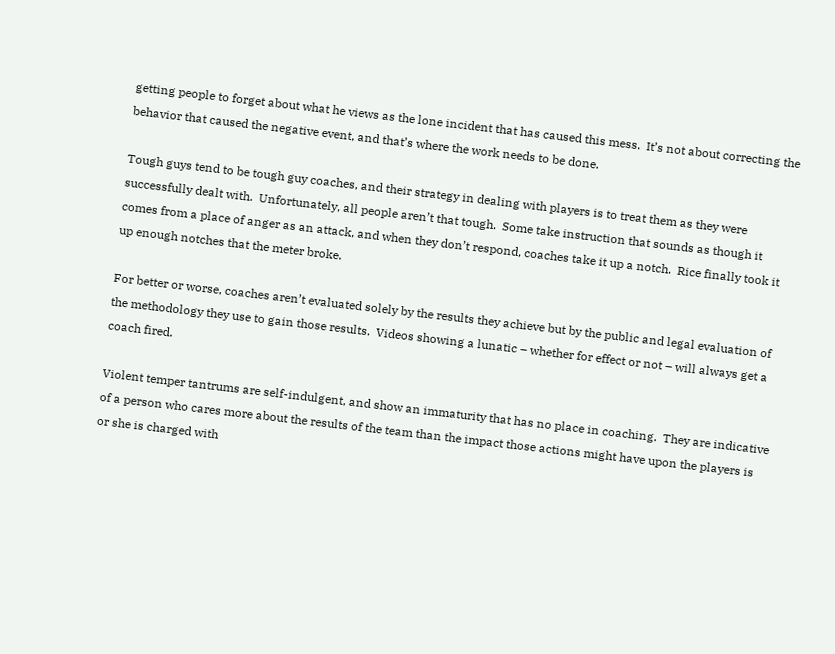getting people to forget about what he views as the lone incident that has caused this mess.  It’s not about correcting the behavior that caused the negative event, and that’s where the work needs to be done.

Tough guys tend to be tough guy coaches, and their strategy in dealing with players is to treat them as they were successfully dealt with.  Unfortunately, all people aren’t that tough.  Some take instruction that sounds as though it comes from a place of anger as an attack, and when they don’t respond, coaches take it up a notch.  Rice finally took it up enough notches that the meter broke.

For better or worse, coaches aren’t evaluated solely by the results they achieve but by the public and legal evaluation of the methodology they use to gain those results.  Videos showing a lunatic – whether for effect or not – will always get a coach fired.

Violent temper tantrums are self-indulgent, and show an immaturity that has no place in coaching.  They are indicative of a person who cares more about the results of the team than the impact those actions might have upon the players is or she is charged with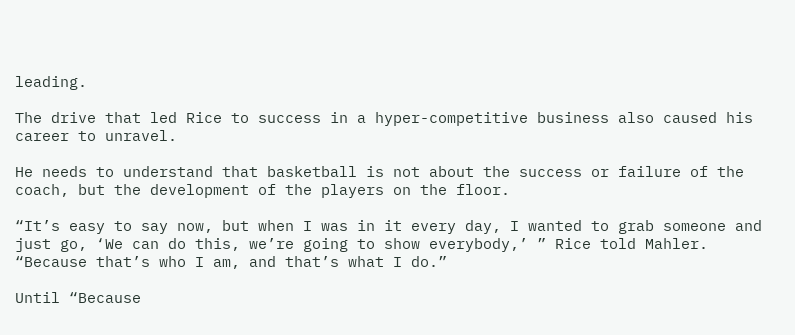leading.

The drive that led Rice to success in a hyper-competitive business also caused his career to unravel.

He needs to understand that basketball is not about the success or failure of the coach, but the development of the players on the floor.

“It’s easy to say now, but when I was in it every day, I wanted to grab someone and just go, ‘We can do this, we’re going to show everybody,’ ” Rice told Mahler. “Because that’s who I am, and that’s what I do.”

Until “Because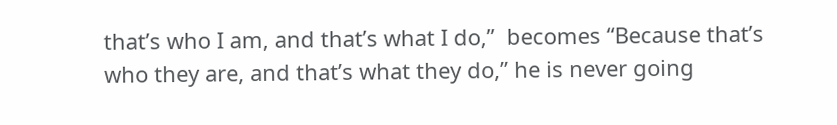that’s who I am, and that’s what I do,”  becomes “Because that’s who they are, and that’s what they do,” he is never going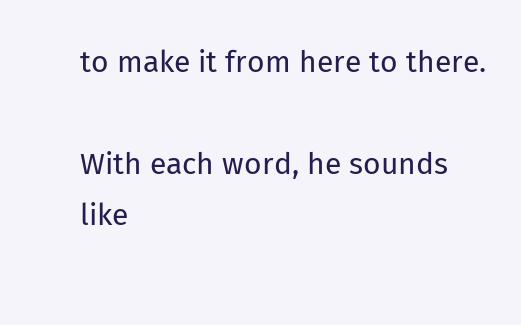to make it from here to there.

With each word, he sounds like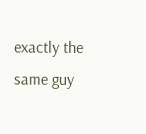exactly the same guy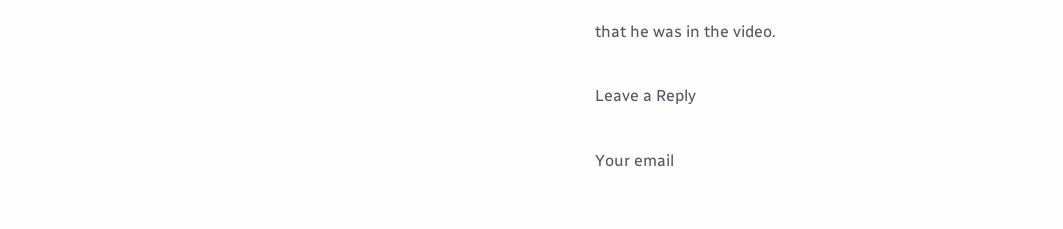that he was in the video.

Leave a Reply

Your email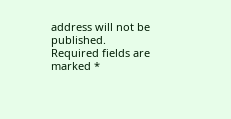address will not be published. Required fields are marked *